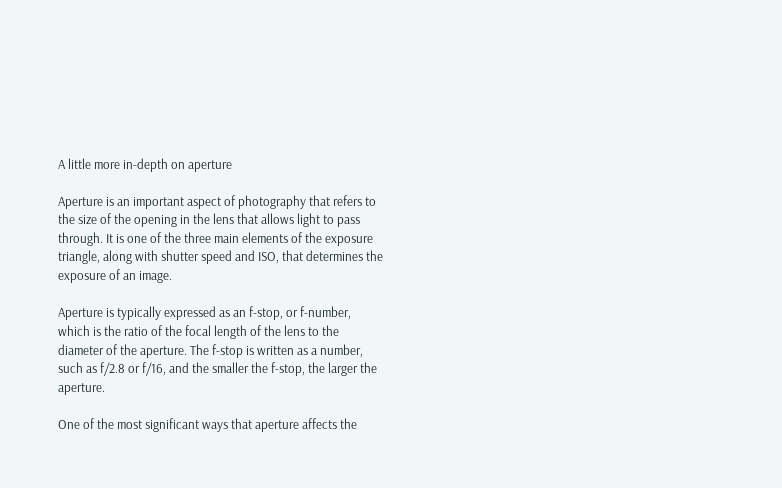A little more in-depth on aperture

Aperture is an important aspect of photography that refers to the size of the opening in the lens that allows light to pass through. It is one of the three main elements of the exposure triangle, along with shutter speed and ISO, that determines the exposure of an image.

Aperture is typically expressed as an f-stop, or f-number, which is the ratio of the focal length of the lens to the diameter of the aperture. The f-stop is written as a number, such as f/2.8 or f/16, and the smaller the f-stop, the larger the aperture.

One of the most significant ways that aperture affects the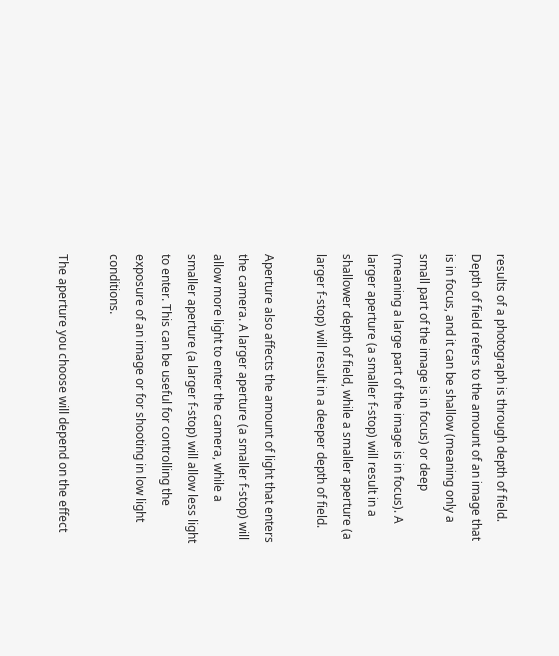results of a photograph is through depth of field. Depth of field refers to the amount of an image that is in focus, and it can be shallow (meaning only a small part of the image is in focus) or deep (meaning a large part of the image is in focus). A larger aperture (a smaller f-stop) will result in a shallower depth of field, while a smaller aperture (a larger f-stop) will result in a deeper depth of field.

Aperture also affects the amount of light that enters the camera. A larger aperture (a smaller f-stop) will allow more light to enter the camera, while a smaller aperture (a larger f-stop) will allow less light to enter. This can be useful for controlling the exposure of an image or for shooting in low light conditions.

The aperture you choose will depend on the effect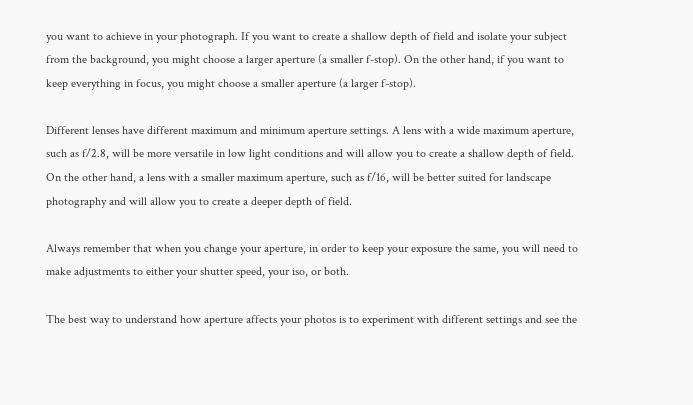you want to achieve in your photograph. If you want to create a shallow depth of field and isolate your subject from the background, you might choose a larger aperture (a smaller f-stop). On the other hand, if you want to keep everything in focus, you might choose a smaller aperture (a larger f-stop).

Different lenses have different maximum and minimum aperture settings. A lens with a wide maximum aperture, such as f/2.8, will be more versatile in low light conditions and will allow you to create a shallow depth of field. On the other hand, a lens with a smaller maximum aperture, such as f/16, will be better suited for landscape photography and will allow you to create a deeper depth of field.

Always remember that when you change your aperture, in order to keep your exposure the same, you will need to make adjustments to either your shutter speed, your iso, or both.

The best way to understand how aperture affects your photos is to experiment with different settings and see the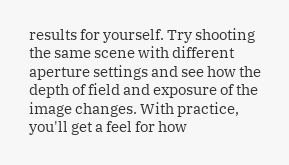results for yourself. Try shooting the same scene with different aperture settings and see how the depth of field and exposure of the image changes. With practice, you'll get a feel for how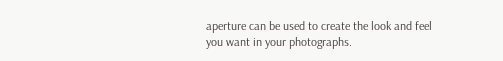aperture can be used to create the look and feel you want in your photographs.